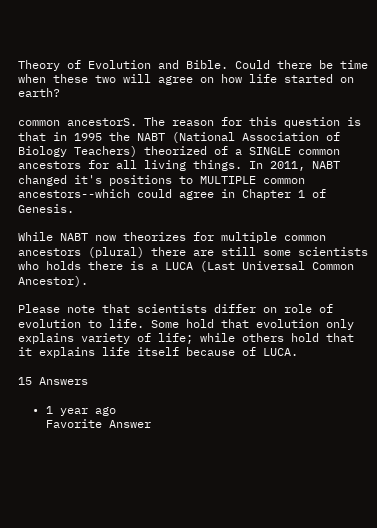Theory of Evolution and Bible. Could there be time when these two will agree on how life started on earth?

common ancestorS. The reason for this question is that in 1995 the NABT (National Association of Biology Teachers) theorized of a SINGLE common ancestors for all living things. In 2011, NABT changed it's positions to MULTIPLE common ancestors--which could agree in Chapter 1 of Genesis.

While NABT now theorizes for multiple common ancestors (plural) there are still some scientists who holds there is a LUCA (Last Universal Common Ancestor).

Please note that scientists differ on role of evolution to life. Some hold that evolution only explains variety of life; while others hold that it explains life itself because of LUCA.

15 Answers

  • 1 year ago
    Favorite Answer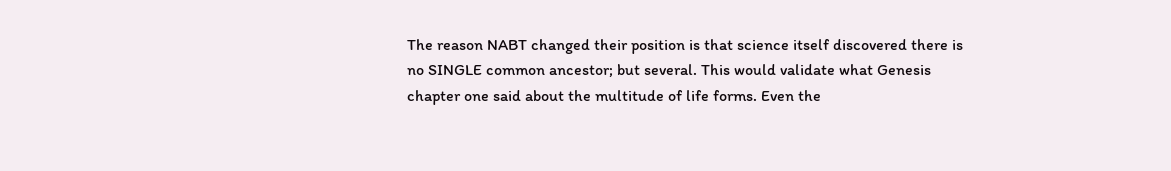The reason NABT changed their position is that science itself discovered there is no SINGLE common ancestor; but several. This would validate what Genesis chapter one said about the multitude of life forms. Even the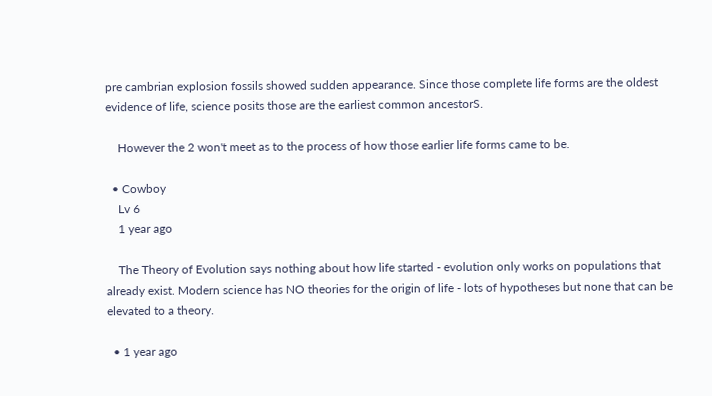pre cambrian explosion fossils showed sudden appearance. Since those complete life forms are the oldest evidence of life, science posits those are the earliest common ancestorS.

    However the 2 won't meet as to the process of how those earlier life forms came to be.

  • Cowboy
    Lv 6
    1 year ago

    The Theory of Evolution says nothing about how life started - evolution only works on populations that already exist. Modern science has NO theories for the origin of life - lots of hypotheses but none that can be elevated to a theory.

  • 1 year ago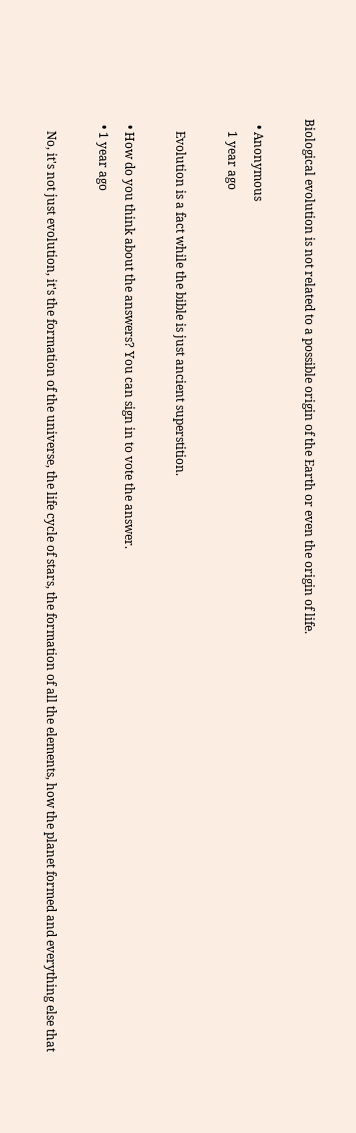Biological evolution is not related to a possible origin of the Earth or even the origin of life.

  • Anonymous
    1 year ago

    Evolution is a fact while the bible is just ancient superstition.

  • How do you think about the answers? You can sign in to vote the answer.
  • 1 year ago

    No, it's not just evolution, it's the formation of the universe, the life cycle of stars, the formation of all the elements, how the planet formed and everything else that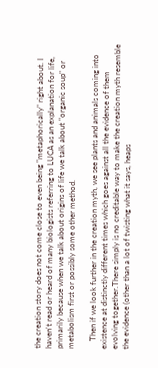the creation story does not come close to even being "metaphorically" right about. I haven't read or heard of many biologists referring to LUCA as an explanation for life, primarily because when we talk about origins of life we talk about "organic soup" or metabolism first or possibly some other method.

    Then if we look further in the creation myth, we see plants and animals coming into existence at distinctly different times which goes against all the evidence of them evolving together.There simply is no creditable way to make the creation myth resemble the evidence (other than a lot of twisting what it says, heaps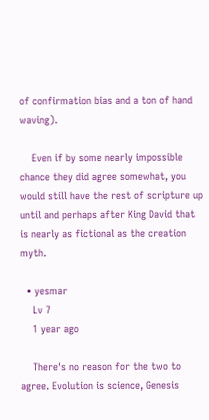of confirmation bias and a ton of hand waving).

    Even if by some nearly impossible chance they did agree somewhat, you would still have the rest of scripture up until and perhaps after King David that is nearly as fictional as the creation myth.

  • yesmar
    Lv 7
    1 year ago

    There's no reason for the two to agree. Evolution is science, Genesis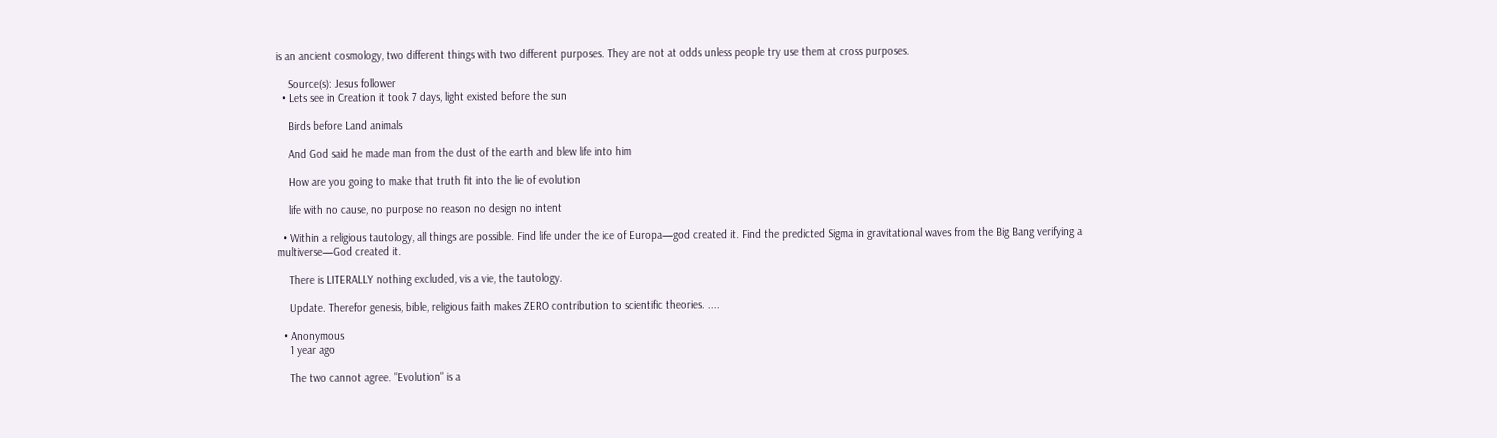is an ancient cosmology, two different things with two different purposes. They are not at odds unless people try use them at cross purposes.

    Source(s): Jesus follower
  • Lets see in Creation it took 7 days, light existed before the sun

    Birds before Land animals

    And God said he made man from the dust of the earth and blew life into him

    How are you going to make that truth fit into the lie of evolution

    life with no cause, no purpose no reason no design no intent

  • Within a religious tautology, all things are possible. Find life under the ice of Europa—god created it. Find the predicted Sigma in gravitational waves from the Big Bang verifying a multiverse—God created it.

    There is LITERALLY nothing excluded, vis a vie, the tautology.

    Update. Therefor genesis, bible, religious faith makes ZERO contribution to scientific theories. ....

  • Anonymous
    1 year ago

    The two cannot agree. "Evolution" is a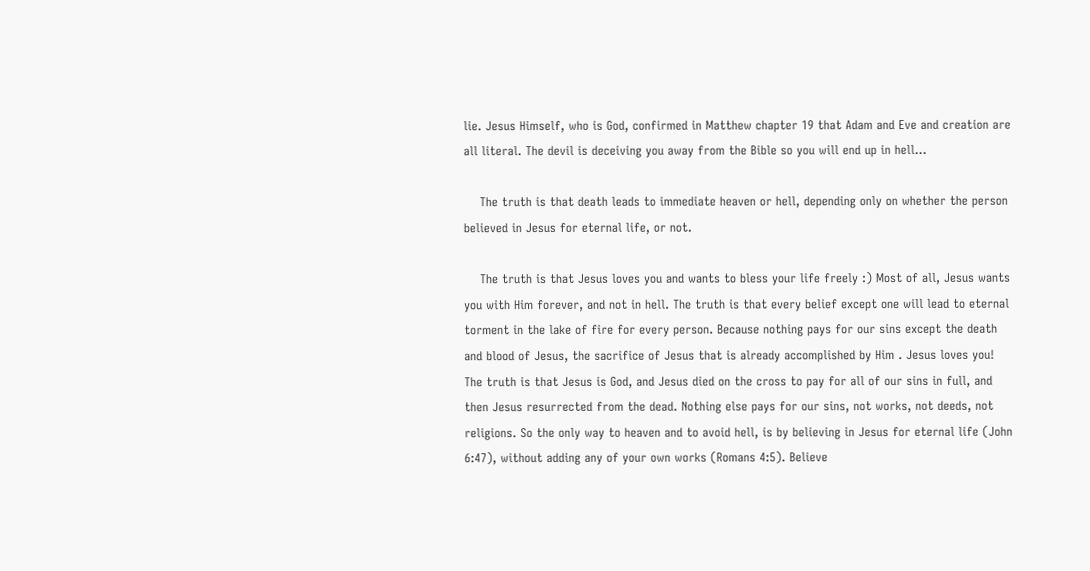lie. Jesus Himself, who is God, confirmed in Matthew chapter 19 that Adam and Eve and creation are all literal. The devil is deceiving you away from the Bible so you will end up in hell...

    The truth is that death leads to immediate heaven or hell, depending only on whether the person believed in Jesus for eternal life, or not.

    The truth is that Jesus loves you and wants to bless your life freely :) Most of all, Jesus wants you with Him forever, and not in hell. The truth is that every belief except one will lead to eternal torment in the lake of fire for every person. Because nothing pays for our sins except the death and blood of Jesus, the sacrifice of Jesus that is already accomplished by Him . Jesus loves you! The truth is that Jesus is God, and Jesus died on the cross to pay for all of our sins in full, and then Jesus resurrected from the dead. Nothing else pays for our sins, not works, not deeds, not religions. So the only way to heaven and to avoid hell, is by believing in Jesus for eternal life (John 6:47), without adding any of your own works (Romans 4:5). Believe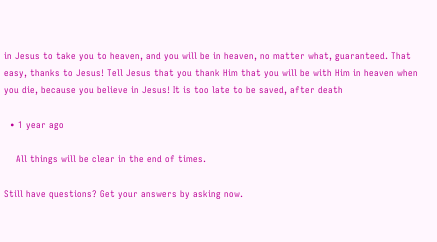in Jesus to take you to heaven, and you will be in heaven, no matter what, guaranteed. That easy, thanks to Jesus! Tell Jesus that you thank Him that you will be with Him in heaven when you die, because you believe in Jesus! It is too late to be saved, after death

  • 1 year ago

    All things will be clear in the end of times.

Still have questions? Get your answers by asking now.